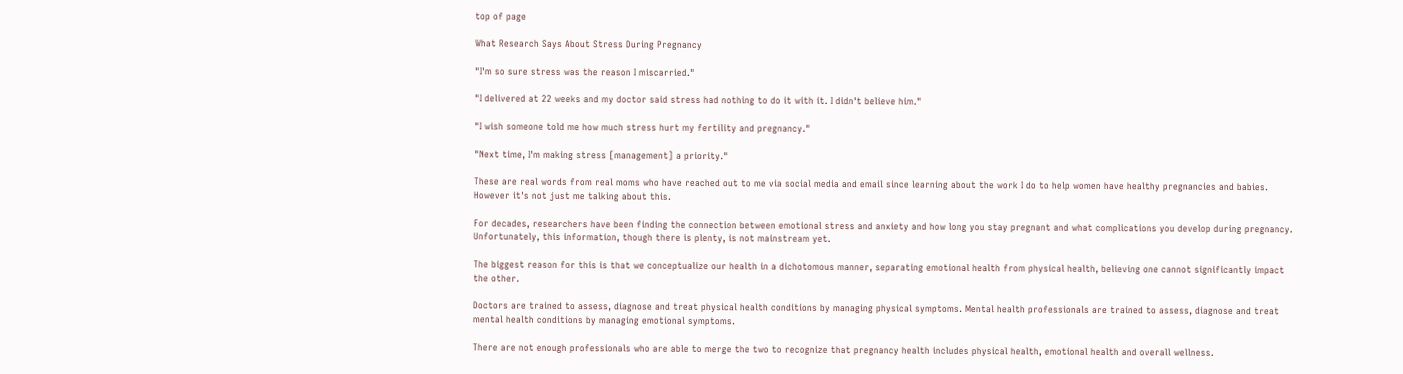top of page

What Research Says About Stress During Pregnancy

"I'm so sure stress was the reason I miscarried."

"I delivered at 22 weeks and my doctor said stress had nothing to do it with it. I didn't believe him."

"I wish someone told me how much stress hurt my fertility and pregnancy."

"Next time, I'm making stress [management] a priority."

These are real words from real moms who have reached out to me via social media and email since learning about the work I do to help women have healthy pregnancies and babies. However it's not just me talking about this.

For decades, researchers have been finding the connection between emotional stress and anxiety and how long you stay pregnant and what complications you develop during pregnancy. Unfortunately, this information, though there is plenty, is not mainstream yet.

The biggest reason for this is that we conceptualize our health in a dichotomous manner, separating emotional health from physical health, believing one cannot significantly impact the other.

Doctors are trained to assess, diagnose and treat physical health conditions by managing physical symptoms. Mental health professionals are trained to assess, diagnose and treat mental health conditions by managing emotional symptoms.

There are not enough professionals who are able to merge the two to recognize that pregnancy health includes physical health, emotional health and overall wellness.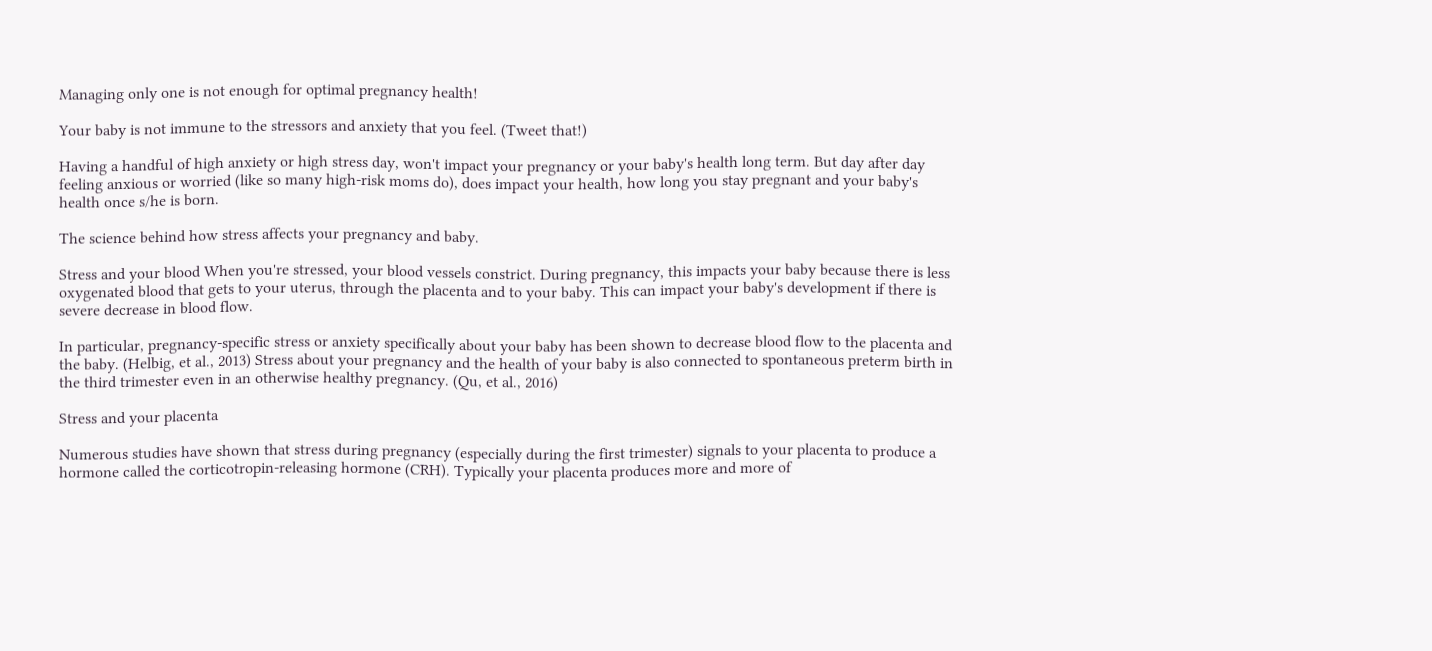Managing only one is not enough for optimal pregnancy health!

Your baby is not immune to the stressors and anxiety that you feel. (Tweet that!)

Having a handful of high anxiety or high stress day, won't impact your pregnancy or your baby's health long term. But day after day feeling anxious or worried (like so many high-risk moms do), does impact your health, how long you stay pregnant and your baby's health once s/he is born.

The science behind how stress affects your pregnancy and baby.

Stress and your blood When you're stressed, your blood vessels constrict. During pregnancy, this impacts your baby because there is less oxygenated blood that gets to your uterus, through the placenta and to your baby. This can impact your baby's development if there is severe decrease in blood flow.

In particular, pregnancy-specific stress or anxiety specifically about your baby has been shown to decrease blood flow to the placenta and the baby. (Helbig, et al., 2013) Stress about your pregnancy and the health of your baby is also connected to spontaneous preterm birth in the third trimester even in an otherwise healthy pregnancy. (Qu, et al., 2016)

Stress and your placenta

Numerous studies have shown that stress during pregnancy (especially during the first trimester) signals to your placenta to produce a hormone called the corticotropin-releasing hormone (CRH). Typically your placenta produces more and more of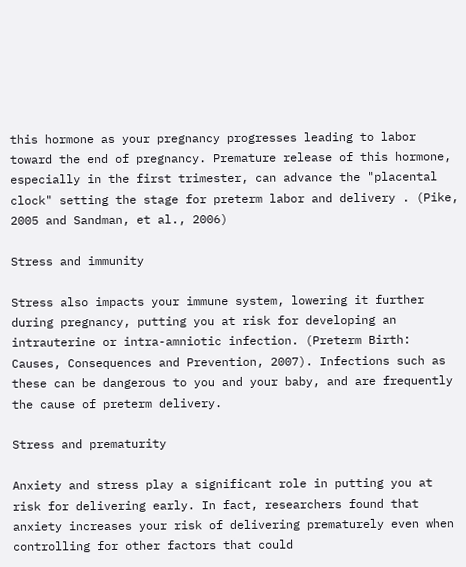this hormone as your pregnancy progresses leading to labor toward the end of pregnancy. Premature release of this hormone, especially in the first trimester, can advance the "placental clock" setting the stage for preterm labor and delivery . (Pike, 2005 and Sandman, et al., 2006)

Stress and immunity

Stress also impacts your immune system, lowering it further during pregnancy, putting you at risk for developing an intrauterine or intra-amniotic infection. (Preterm Birth: Causes, Consequences and Prevention, 2007). Infections such as these can be dangerous to you and your baby, and are frequently the cause of preterm delivery.

Stress and prematurity

Anxiety and stress play a significant role in putting you at risk for delivering early. In fact, researchers found that anxiety increases your risk of delivering prematurely even when controlling for other factors that could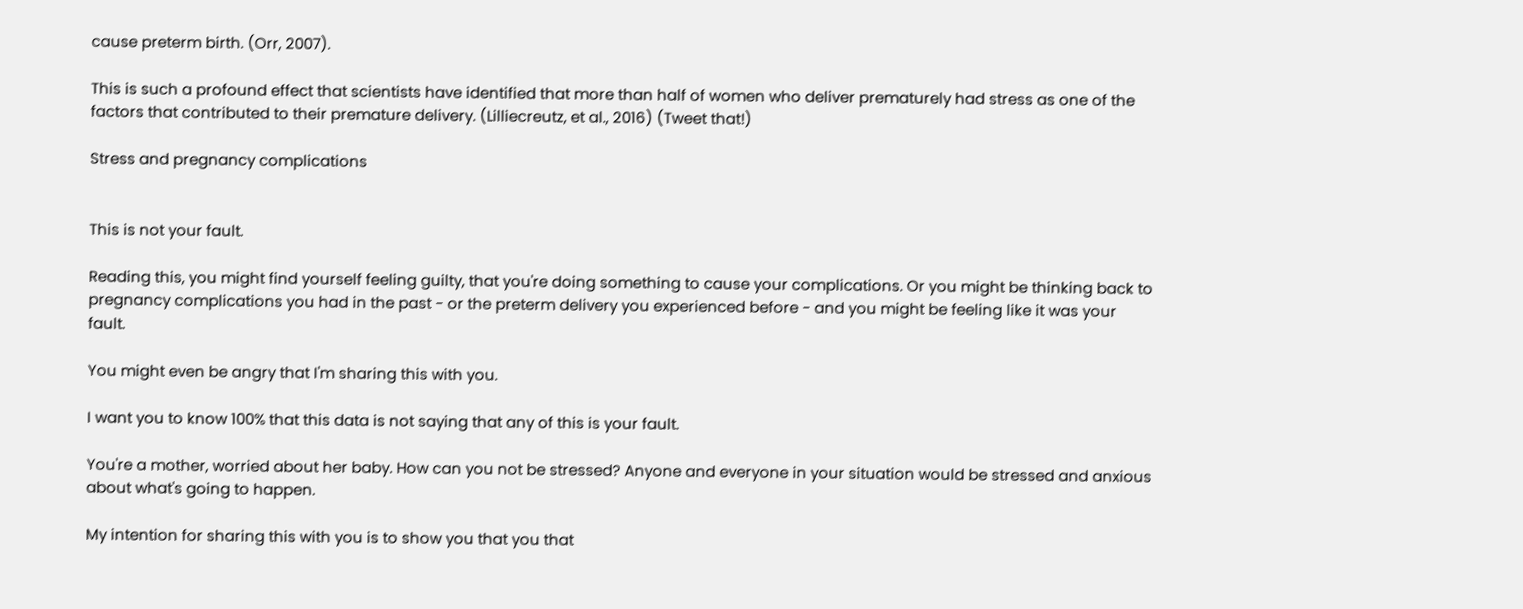cause preterm birth. (Orr, 2007).

This is such a profound effect that scientists have identified that more than half of women who deliver prematurely had stress as one of the factors that contributed to their premature delivery. (Lilliecreutz, et al., 2016) (Tweet that!)

Stress and pregnancy complications


This is not your fault.

Reading this, you might find yourself feeling guilty, that you're doing something to cause your complications. Or you might be thinking back to pregnancy complications you had in the past - or the preterm delivery you experienced before - and you might be feeling like it was your fault.

You might even be angry that I'm sharing this with you.

I want you to know 100% that this data is not saying that any of this is your fault.

You're a mother, worried about her baby. How can you not be stressed? Anyone and everyone in your situation would be stressed and anxious about what's going to happen.

My intention for sharing this with you is to show you that you that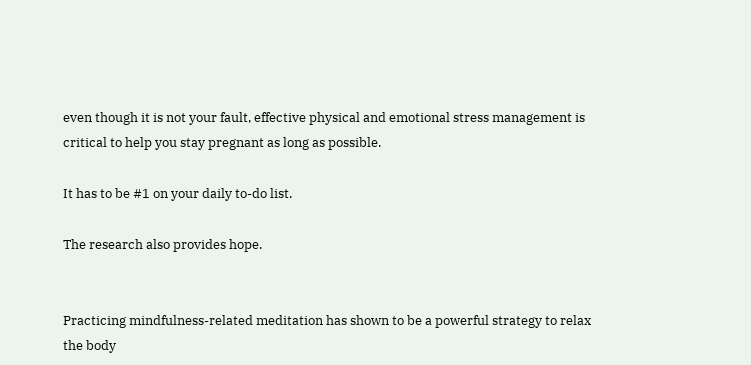even though it is not your fault, effective physical and emotional stress management is critical to help you stay pregnant as long as possible.

It has to be #1 on your daily to-do list.

The research also provides hope.


Practicing mindfulness-related meditation has shown to be a powerful strategy to relax the body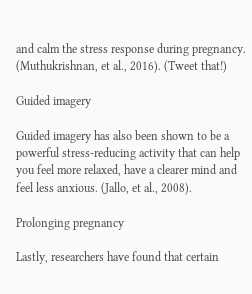and calm the stress response during pregnancy. (Muthukrishnan, et al., 2016). (Tweet that!)

Guided imagery

Guided imagery has also been shown to be a powerful stress-reducing activity that can help you feel more relaxed, have a clearer mind and feel less anxious. (Jallo, et al., 2008).

Prolonging pregnancy

Lastly, researchers have found that certain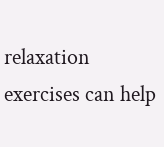relaxation exercises can help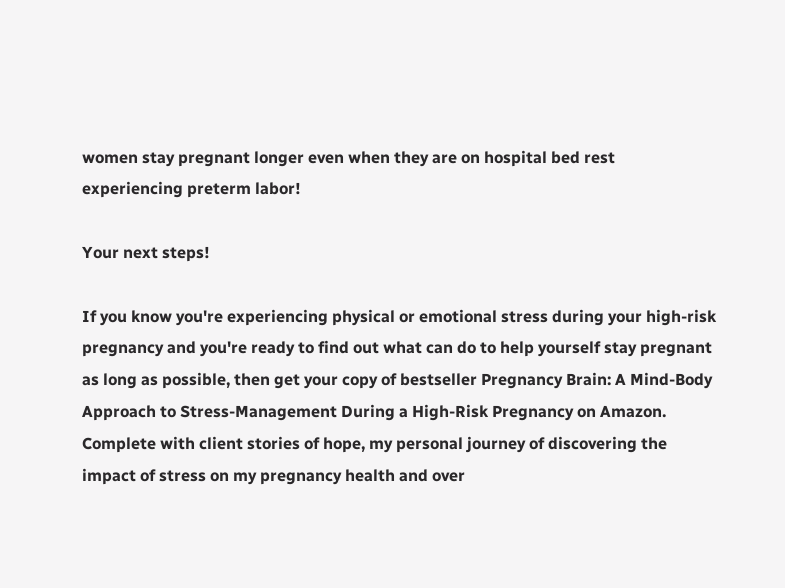women stay pregnant longer even when they are on hospital bed rest experiencing preterm labor!

Your next steps!

If you know you're experiencing physical or emotional stress during your high-risk pregnancy and you're ready to find out what can do to help yourself stay pregnant as long as possible, then get your copy of bestseller Pregnancy Brain: A Mind-Body Approach to Stress-Management During a High-Risk Pregnancy on Amazon. Complete with client stories of hope, my personal journey of discovering the impact of stress on my pregnancy health and over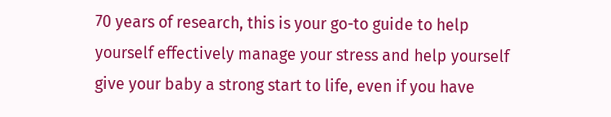70 years of research, this is your go-to guide to help yourself effectively manage your stress and help yourself give your baby a strong start to life, even if you have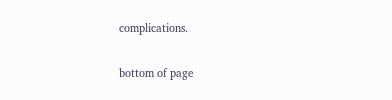complications.

bottom of page